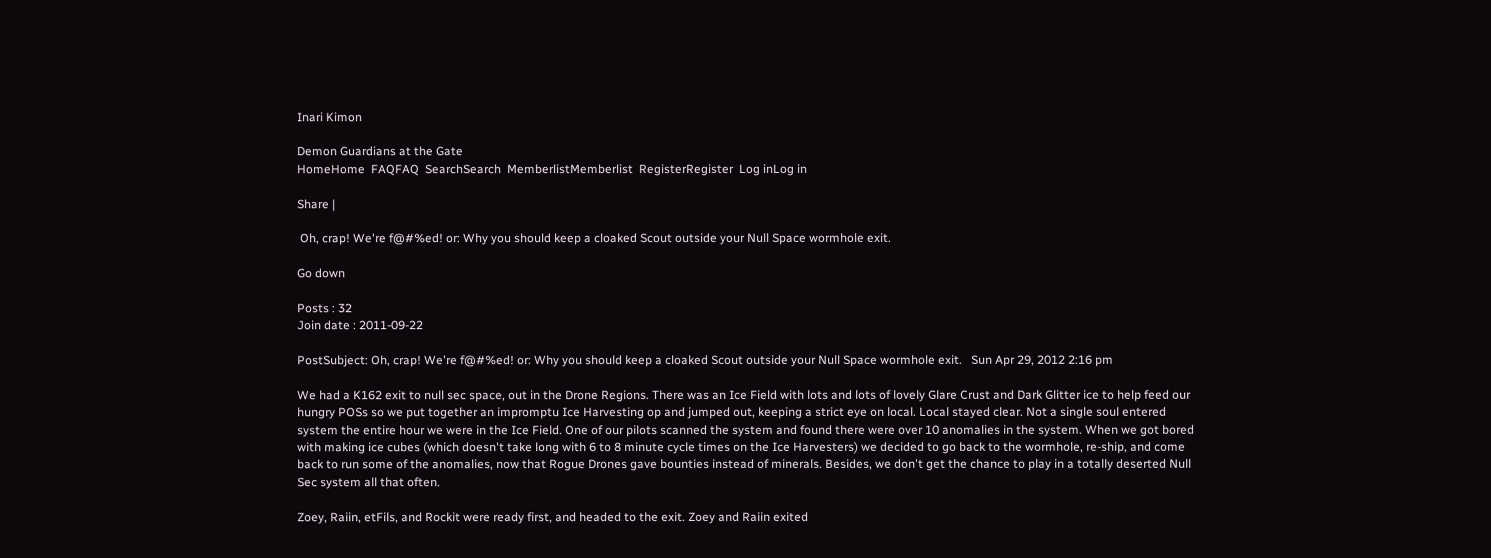Inari Kimon

Demon Guardians at the Gate
HomeHome  FAQFAQ  SearchSearch  MemberlistMemberlist  RegisterRegister  Log inLog in

Share |

 Oh, crap! We're f@#%ed! or: Why you should keep a cloaked Scout outside your Null Space wormhole exit.

Go down

Posts : 32
Join date : 2011-09-22

PostSubject: Oh, crap! We're f@#%ed! or: Why you should keep a cloaked Scout outside your Null Space wormhole exit.   Sun Apr 29, 2012 2:16 pm

We had a K162 exit to null sec space, out in the Drone Regions. There was an Ice Field with lots and lots of lovely Glare Crust and Dark Glitter ice to help feed our hungry POSs so we put together an impromptu Ice Harvesting op and jumped out, keeping a strict eye on local. Local stayed clear. Not a single soul entered system the entire hour we were in the Ice Field. One of our pilots scanned the system and found there were over 10 anomalies in the system. When we got bored with making ice cubes (which doesn't take long with 6 to 8 minute cycle times on the Ice Harvesters) we decided to go back to the wormhole, re-ship, and come back to run some of the anomalies, now that Rogue Drones gave bounties instead of minerals. Besides, we don't get the chance to play in a totally deserted Null Sec system all that often.

Zoey, Raiin, etFils, and Rockit were ready first, and headed to the exit. Zoey and Raiin exited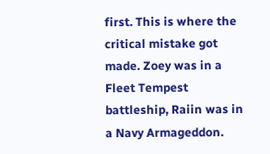first. This is where the critical mistake got made. Zoey was in a Fleet Tempest battleship, Raiin was in a Navy Armageddon.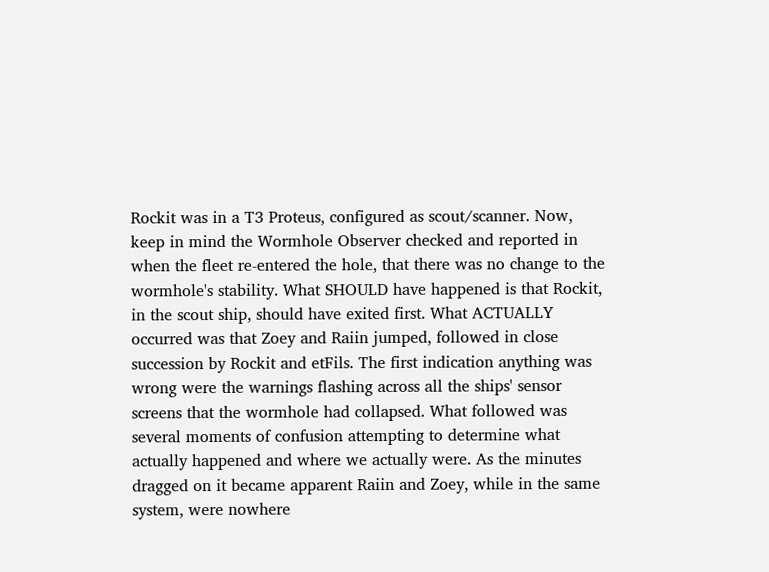Rockit was in a T3 Proteus, configured as scout/scanner. Now, keep in mind the Wormhole Observer checked and reported in when the fleet re-entered the hole, that there was no change to the wormhole's stability. What SHOULD have happened is that Rockit, in the scout ship, should have exited first. What ACTUALLY occurred was that Zoey and Raiin jumped, followed in close succession by Rockit and etFils. The first indication anything was wrong were the warnings flashing across all the ships' sensor screens that the wormhole had collapsed. What followed was several moments of confusion attempting to determine what actually happened and where we actually were. As the minutes dragged on it became apparent Raiin and Zoey, while in the same system, were nowhere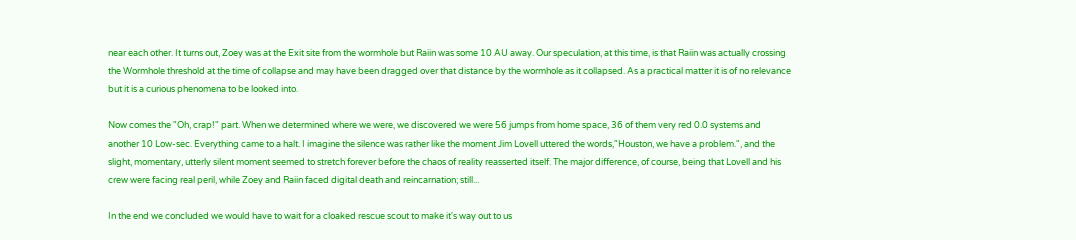near each other. It turns out, Zoey was at the Exit site from the wormhole but Raiin was some 10 AU away. Our speculation, at this time, is that Raiin was actually crossing the Wormhole threshold at the time of collapse and may have been dragged over that distance by the wormhole as it collapsed. As a practical matter it is of no relevance but it is a curious phenomena to be looked into.

Now comes the "Oh, crap!" part. When we determined where we were, we discovered we were 56 jumps from home space, 36 of them very red 0.0 systems and another 10 Low-sec. Everything came to a halt. I imagine the silence was rather like the moment Jim Lovell uttered the words,"Houston, we have a problem.", and the slight, momentary, utterly silent moment seemed to stretch forever before the chaos of reality reasserted itself. The major difference, of course, being that Lovell and his crew were facing real peril, while Zoey and Raiin faced digital death and reincarnation; still...

In the end we concluded we would have to wait for a cloaked rescue scout to make it's way out to us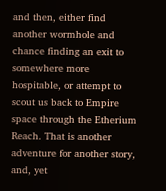and then, either find another wormhole and chance finding an exit to somewhere more hospitable, or attempt to scout us back to Empire space through the Etherium Reach. That is another adventure for another story, and, yet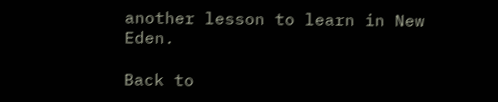another lesson to learn in New Eden.

Back to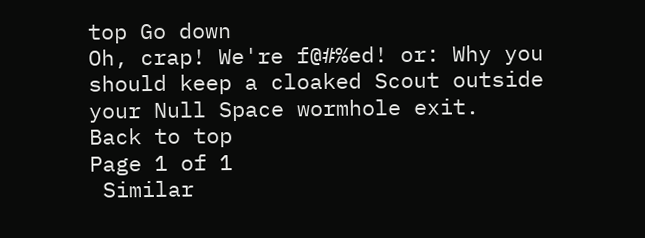top Go down
Oh, crap! We're f@#%ed! or: Why you should keep a cloaked Scout outside your Null Space wormhole exit.
Back to top
Page 1 of 1
 Similar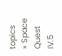topics
» Space Quest IV.5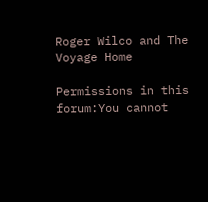Roger Wilco and The Voyage Home

Permissions in this forum:You cannot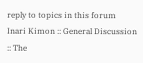reply to topics in this forum
Inari Kimon :: General Discussion :: The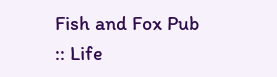Fish and Fox Pub :: Life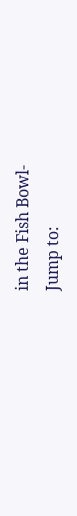in the Fish Bowl-
Jump to: